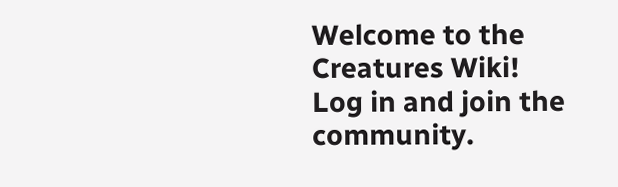Welcome to the Creatures Wiki! Log in and join the community.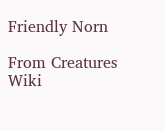Friendly Norn

From Creatures Wiki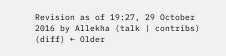Revision as of 19:27, 29 October 2016 by Allekha (talk | contribs)
(diff) ← Older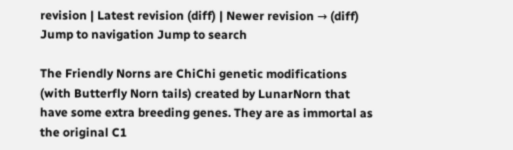revision | Latest revision (diff) | Newer revision → (diff)
Jump to navigation Jump to search

The Friendly Norns are ChiChi genetic modifications (with Butterfly Norn tails) created by LunarNorn that have some extra breeding genes. They are as immortal as the original C1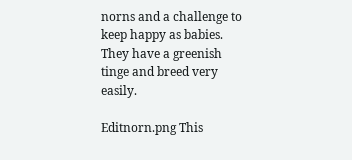norns and a challenge to keep happy as babies. They have a greenish tinge and breed very easily.

Editnorn.png This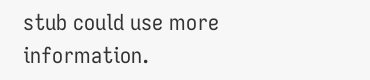stub could use more information.